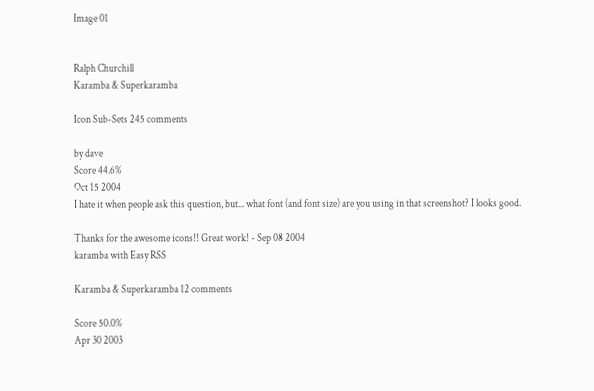Image 01


Ralph Churchill
Karamba & Superkaramba

Icon Sub-Sets 245 comments

by dave
Score 44.6%
Oct 15 2004
I hate it when people ask this question, but... what font (and font size) are you using in that screenshot? I looks good.

Thanks for the awesome icons!! Great work! - Sep 08 2004
karamba with Easy RSS

Karamba & Superkaramba 12 comments

Score 50.0%
Apr 30 2003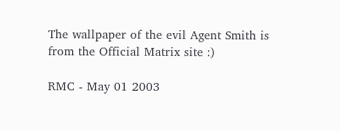The wallpaper of the evil Agent Smith is from the Official Matrix site :)

RMC - May 01 2003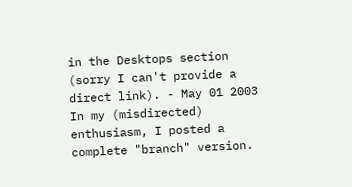in the Desktops section (sorry I can't provide a direct link). - May 01 2003
In my (misdirected) enthusiasm, I posted a complete "branch" version.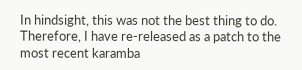In hindsight, this was not the best thing to do. Therefore, I have re-released as a patch to the most recent karamba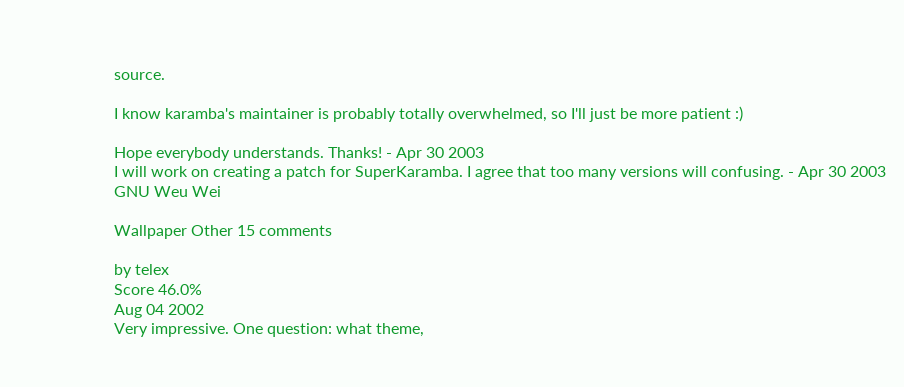source.

I know karamba's maintainer is probably totally overwhelmed, so I'll just be more patient :)

Hope everybody understands. Thanks! - Apr 30 2003
I will work on creating a patch for SuperKaramba. I agree that too many versions will confusing. - Apr 30 2003
GNU Weu Wei

Wallpaper Other 15 comments

by telex
Score 46.0%
Aug 04 2002
Very impressive. One question: what theme,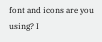font and icons are you using? I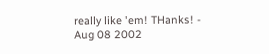really like 'em! THanks! - Aug 08 2002